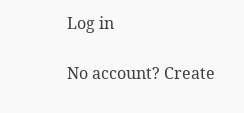Log in

No account? Create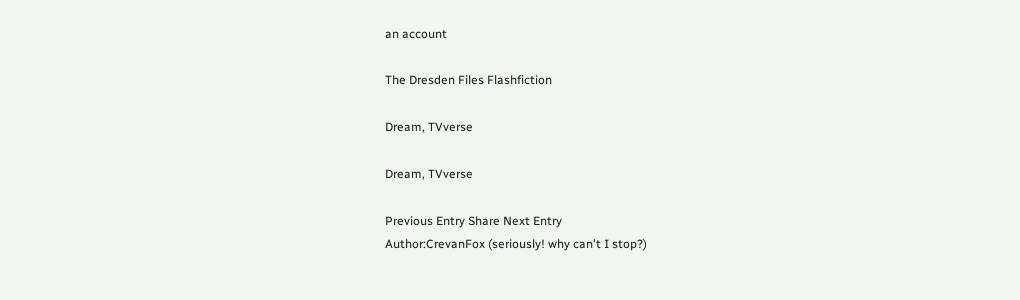an account

The Dresden Files Flashfiction

Dream, TVverse

Dream, TVverse

Previous Entry Share Next Entry
Author:CrevanFox (seriously! why can't I stop?)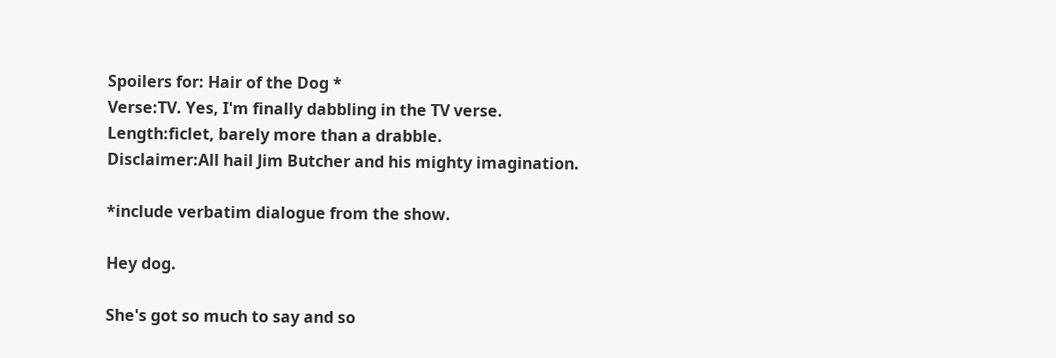Spoilers for: Hair of the Dog *
Verse:TV. Yes, I'm finally dabbling in the TV verse.
Length:ficlet, barely more than a drabble.
Disclaimer:All hail Jim Butcher and his mighty imagination.

*include verbatim dialogue from the show.

Hey dog.

She's got so much to say and so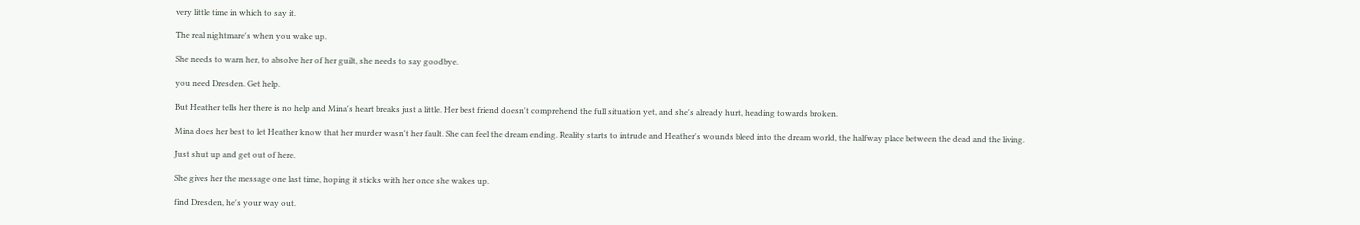very little time in which to say it.

The real nightmare's when you wake up.

She needs to warn her, to absolve her of her guilt, she needs to say goodbye.

you need Dresden. Get help.

But Heather tells her there is no help and Mina's heart breaks just a little. Her best friend doesn't comprehend the full situation yet, and she's already hurt, heading towards broken.

Mina does her best to let Heather know that her murder wasn't her fault. She can feel the dream ending. Reality starts to intrude and Heather's wounds bleed into the dream world, the halfway place between the dead and the living.

Just shut up and get out of here.

She gives her the message one last time, hoping it sticks with her once she wakes up.

find Dresden, he's your way out.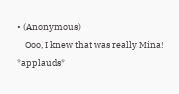• (Anonymous)
    Ooo, I knew that was really Mina! *applauds*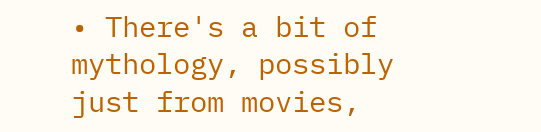• There's a bit of mythology, possibly just from movies,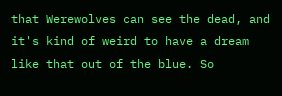that Werewolves can see the dead, and it's kind of weird to have a dream like that out of the blue. So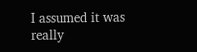I assumed it was really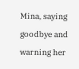Mina, saying goodbye and warning her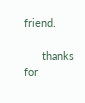friend.

      thanks for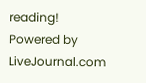reading!
Powered by LiveJournal.com